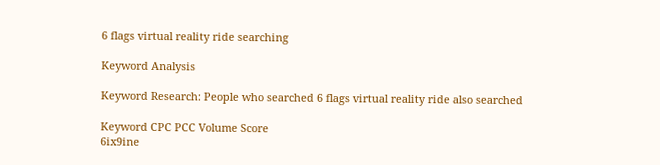6 flags virtual reality ride searching

Keyword Analysis

Keyword Research: People who searched 6 flags virtual reality ride also searched

Keyword CPC PCC Volume Score
6ix9ine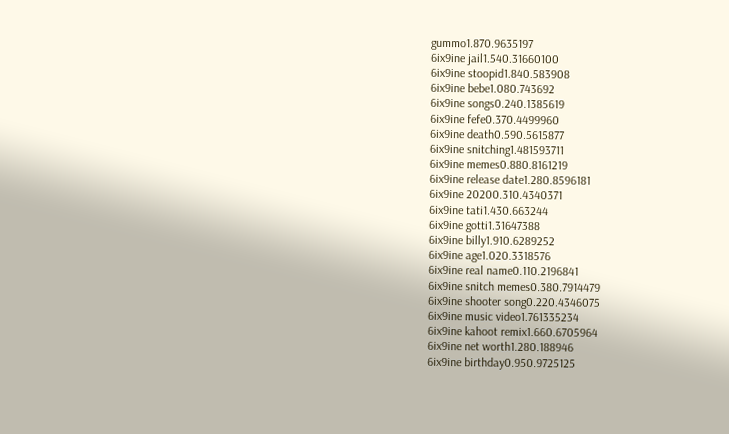gummo1.870.9635197
6ix9ine jail1.540.31660100
6ix9ine stoopid1.840.583908
6ix9ine bebe1.080.743692
6ix9ine songs0.240.1385619
6ix9ine fefe0.370.4499960
6ix9ine death0.590.5615877
6ix9ine snitching1.481593711
6ix9ine memes0.880.8161219
6ix9ine release date1.280.8596181
6ix9ine 20200.310.4340371
6ix9ine tati1.430.663244
6ix9ine gotti1.31647388
6ix9ine billy1.910.6289252
6ix9ine age1.020.3318576
6ix9ine real name0.110.2196841
6ix9ine snitch memes0.380.7914479
6ix9ine shooter song0.220.4346075
6ix9ine music video1.761335234
6ix9ine kahoot remix1.660.6705964
6ix9ine net worth1.280.188946
6ix9ine birthday0.950.9725125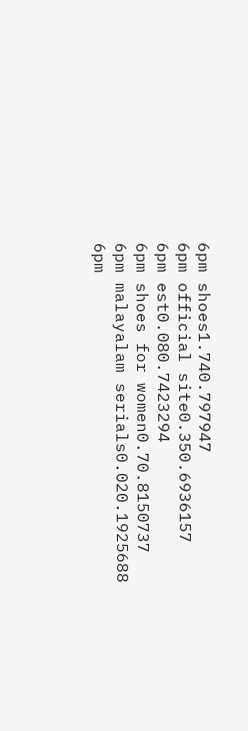6pm shoes1.740.797947
6pm official site0.350.6936157
6pm est0.080.7423294
6pm shoes for women0.70.8150737
6pm malayalam serials0.020.1925688
6pm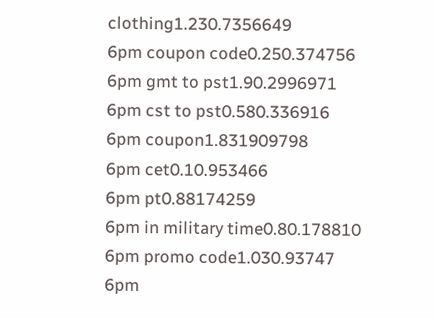clothing1.230.7356649
6pm coupon code0.250.374756
6pm gmt to pst1.90.2996971
6pm cst to pst0.580.336916
6pm coupon1.831909798
6pm cet0.10.953466
6pm pt0.88174259
6pm in military time0.80.178810
6pm promo code1.030.93747
6pm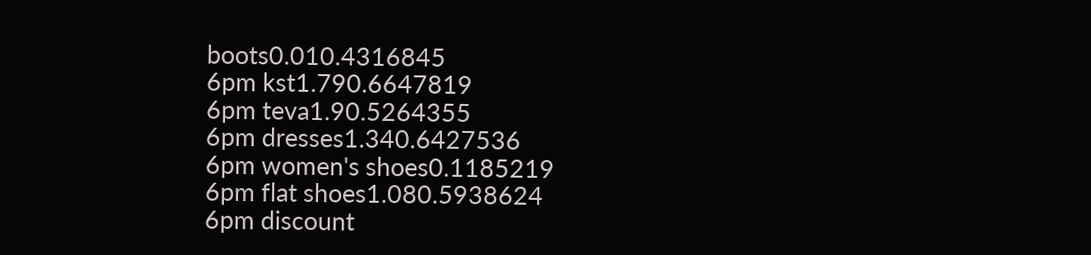boots0.010.4316845
6pm kst1.790.6647819
6pm teva1.90.5264355
6pm dresses1.340.6427536
6pm women's shoes0.1185219
6pm flat shoes1.080.5938624
6pm discount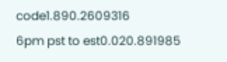code1.890.2609316
6pm pst to est0.020.891985